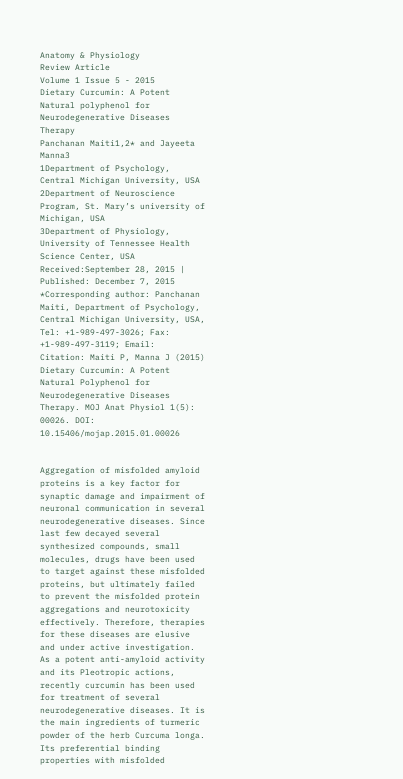Anatomy & Physiology
Review Article
Volume 1 Issue 5 - 2015
Dietary Curcumin: A Potent Natural polyphenol for Neurodegenerative Diseases Therapy
Panchanan Maiti1,2* and Jayeeta Manna3
1Department of Psychology, Central Michigan University, USA
2Department of Neuroscience Program, St. Mary’s university of Michigan, USA
3Department of Physiology, University of Tennessee Health Science Center, USA
Received:September 28, 2015 | Published: December 7, 2015
*Corresponding author: Panchanan Maiti, Department of Psychology, Central Michigan University, USA, Tel: +1-989-497-3026; Fax: +1-989-497-3119; Email:
Citation: Maiti P, Manna J (2015) Dietary Curcumin: A Potent Natural Polyphenol for Neurodegenerative Diseases Therapy. MOJ Anat Physiol 1(5): 00026. DOI: 10.15406/mojap.2015.01.00026


Aggregation of misfolded amyloid proteins is a key factor for synaptic damage and impairment of neuronal communication in several neurodegenerative diseases. Since last few decayed several synthesized compounds, small molecules, drugs have been used to target against these misfolded proteins, but ultimately failed to prevent the misfolded protein aggregations and neurotoxicity effectively. Therefore, therapies for these diseases are elusive and under active investigation. As a potent anti-amyloid activity and its Pleotropic actions, recently curcumin has been used for treatment of several neurodegenerative diseases. It is the main ingredients of turmeric powder of the herb Curcuma longa. Its preferential binding properties with misfolded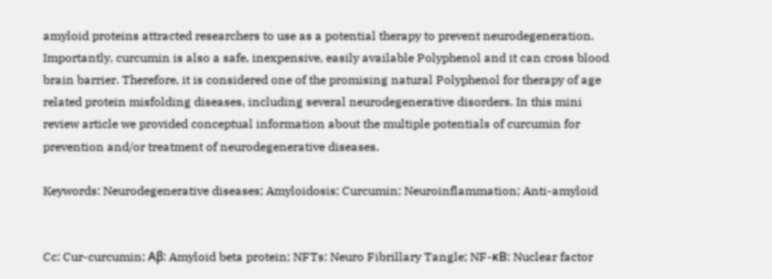amyloid proteins attracted researchers to use as a potential therapy to prevent neurodegeneration. Importantly, curcumin is also a safe, inexpensive, easily available Polyphenol and it can cross blood brain barrier. Therefore, it is considered one of the promising natural Polyphenol for therapy of age related protein misfolding diseases, including several neurodegenerative disorders. In this mini review article we provided conceptual information about the multiple potentials of curcumin for prevention and/or treatment of neurodegenerative diseases.

Keywords: Neurodegenerative diseases; Amyloidosis; Curcumin; Neuroinflammation; Anti-amyloid


Cc: Cur-curcumin; Aβ: Amyloid beta protein; NFTs: Neuro Fibrillary Tangle; NF-κB: Nuclear factor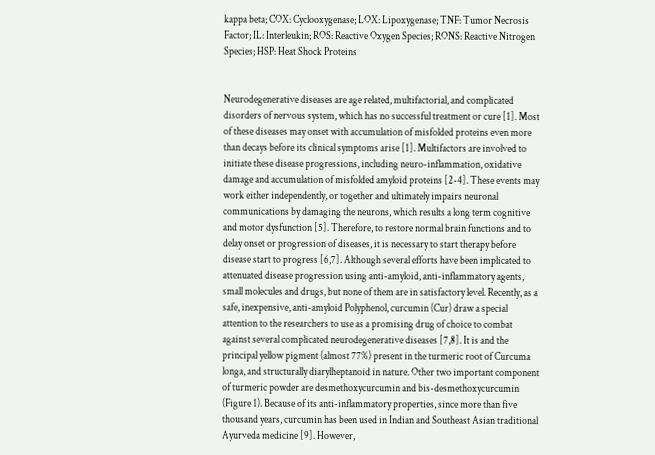kappa beta; COX: Cyclooxygenase; LOX: Lipoxygenase; TNF: Tumor Necrosis Factor; IL: Interleukin; ROS: Reactive Oxygen Species; RONS: Reactive Nitrogen Species; HSP: Heat Shock Proteins


Neurodegenerative diseases are age related, multifactorial, and complicated disorders of nervous system, which has no successful treatment or cure [1]. Most of these diseases may onset with accumulation of misfolded proteins even more than decays before its clinical symptoms arise [1]. Multifactors are involved to initiate these disease progressions, including neuro-inflammation, oxidative damage and accumulation of misfolded amyloid proteins [2-4]. These events may work either independently, or together and ultimately impairs neuronal communications by damaging the neurons, which results a long term cognitive and motor dysfunction [5]. Therefore, to restore normal brain functions and to delay onset or progression of diseases, it is necessary to start therapy before disease start to progress [6,7]. Although several efforts have been implicated to attenuated disease progression using anti-amyloid, anti-inflammatory agents, small molecules and drugs, but none of them are in satisfactory level. Recently, as a safe, inexpensive, anti-amyloid Polyphenol, curcumin (Cur) draw a special attention to the researchers to use as a promising drug of choice to combat against several complicated neurodegenerative diseases [7,8]. It is and the principal yellow pigment (almost 77%) present in the turmeric root of Curcuma longa, and structurally diarylheptanoid in nature. Other two important component of turmeric powder are desmethoxycurcumin and bis-desmethoxycurcumin (Figure 1). Because of its anti-inflammatory properties, since more than five thousand years, curcumin has been used in Indian and Southeast Asian traditional Ayurveda medicine [9]. However,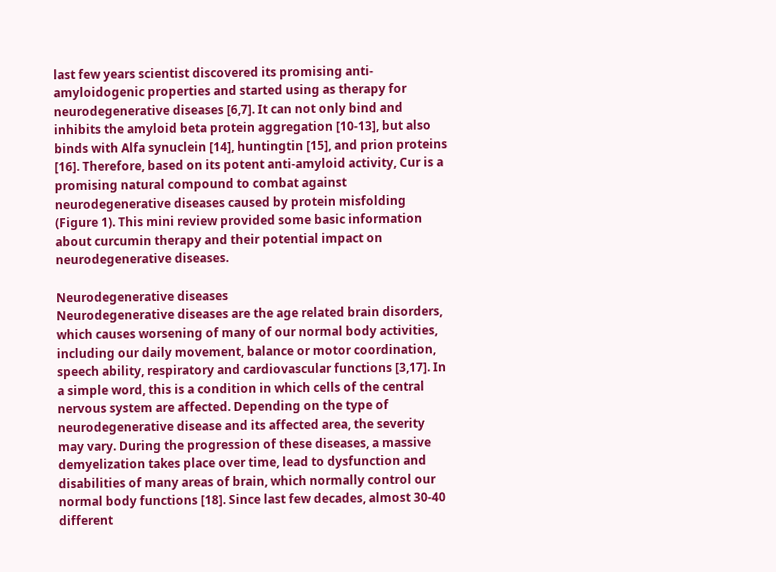last few years scientist discovered its promising anti-amyloidogenic properties and started using as therapy for neurodegenerative diseases [6,7]. It can not only bind and inhibits the amyloid beta protein aggregation [10-13], but also binds with Alfa synuclein [14], huntingtin [15], and prion proteins [16]. Therefore, based on its potent anti-amyloid activity, Cur is a promising natural compound to combat against neurodegenerative diseases caused by protein misfolding (Figure 1). This mini review provided some basic information about curcumin therapy and their potential impact on neurodegenerative diseases.

Neurodegenerative diseases
Neurodegenerative diseases are the age related brain disorders, which causes worsening of many of our normal body activities, including our daily movement, balance or motor coordination, speech ability, respiratory and cardiovascular functions [3,17]. In a simple word, this is a condition in which cells of the central nervous system are affected. Depending on the type of neurodegenerative disease and its affected area, the severity may vary. During the progression of these diseases, a massive demyelization takes place over time, lead to dysfunction and disabilities of many areas of brain, which normally control our normal body functions [18]. Since last few decades, almost 30-40 different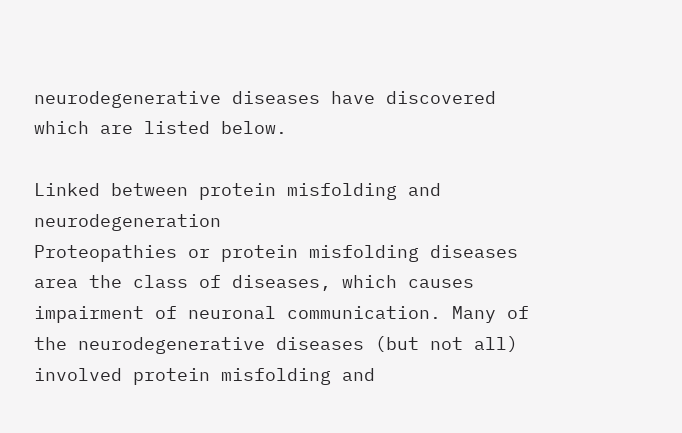neurodegenerative diseases have discovered which are listed below.

Linked between protein misfolding and neurodegeneration
Proteopathies or protein misfolding diseases area the class of diseases, which causes impairment of neuronal communication. Many of the neurodegenerative diseases (but not all) involved protein misfolding and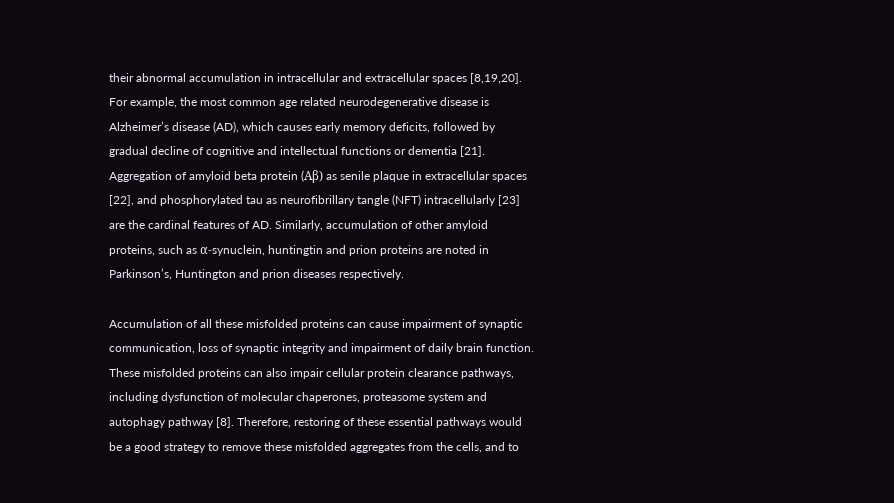their abnormal accumulation in intracellular and extracellular spaces [8,19,20]. For example, the most common age related neurodegenerative disease is Alzheimer’s disease (AD), which causes early memory deficits, followed by gradual decline of cognitive and intellectual functions or dementia [21]. Aggregation of amyloid beta protein (Aβ) as senile plaque in extracellular spaces [22], and phosphorylated tau as neurofibrillary tangle (NFT) intracellularly [23] are the cardinal features of AD. Similarly, accumulation of other amyloid proteins, such as α-synuclein, huntingtin and prion proteins are noted in Parkinson’s, Huntington and prion diseases respectively.

Accumulation of all these misfolded proteins can cause impairment of synaptic communication, loss of synaptic integrity and impairment of daily brain function. These misfolded proteins can also impair cellular protein clearance pathways, including dysfunction of molecular chaperones, proteasome system and autophagy pathway [8]. Therefore, restoring of these essential pathways would be a good strategy to remove these misfolded aggregates from the cells, and to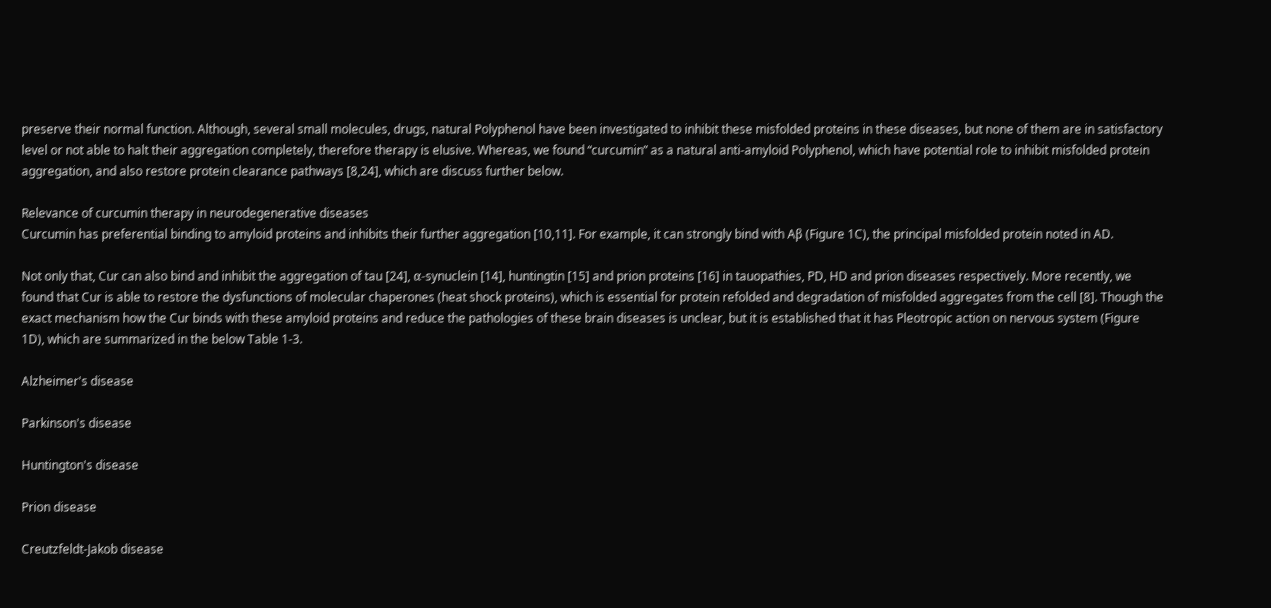preserve their normal function. Although, several small molecules, drugs, natural Polyphenol have been investigated to inhibit these misfolded proteins in these diseases, but none of them are in satisfactory level or not able to halt their aggregation completely, therefore therapy is elusive. Whereas, we found “curcumin” as a natural anti-amyloid Polyphenol, which have potential role to inhibit misfolded protein aggregation, and also restore protein clearance pathways [8,24], which are discuss further below.

Relevance of curcumin therapy in neurodegenerative diseases
Curcumin has preferential binding to amyloid proteins and inhibits their further aggregation [10,11]. For example, it can strongly bind with Aβ (Figure 1C), the principal misfolded protein noted in AD.

Not only that, Cur can also bind and inhibit the aggregation of tau [24], α-synuclein [14], huntingtin [15] and prion proteins [16] in tauopathies, PD, HD and prion diseases respectively. More recently, we found that Cur is able to restore the dysfunctions of molecular chaperones (heat shock proteins), which is essential for protein refolded and degradation of misfolded aggregates from the cell [8]. Though the exact mechanism how the Cur binds with these amyloid proteins and reduce the pathologies of these brain diseases is unclear, but it is established that it has Pleotropic action on nervous system (Figure 1D), which are summarized in the below Table 1-3.

Alzheimer's disease

Parkinson's disease

Huntington's disease

Prion disease

Creutzfeldt-Jakob disease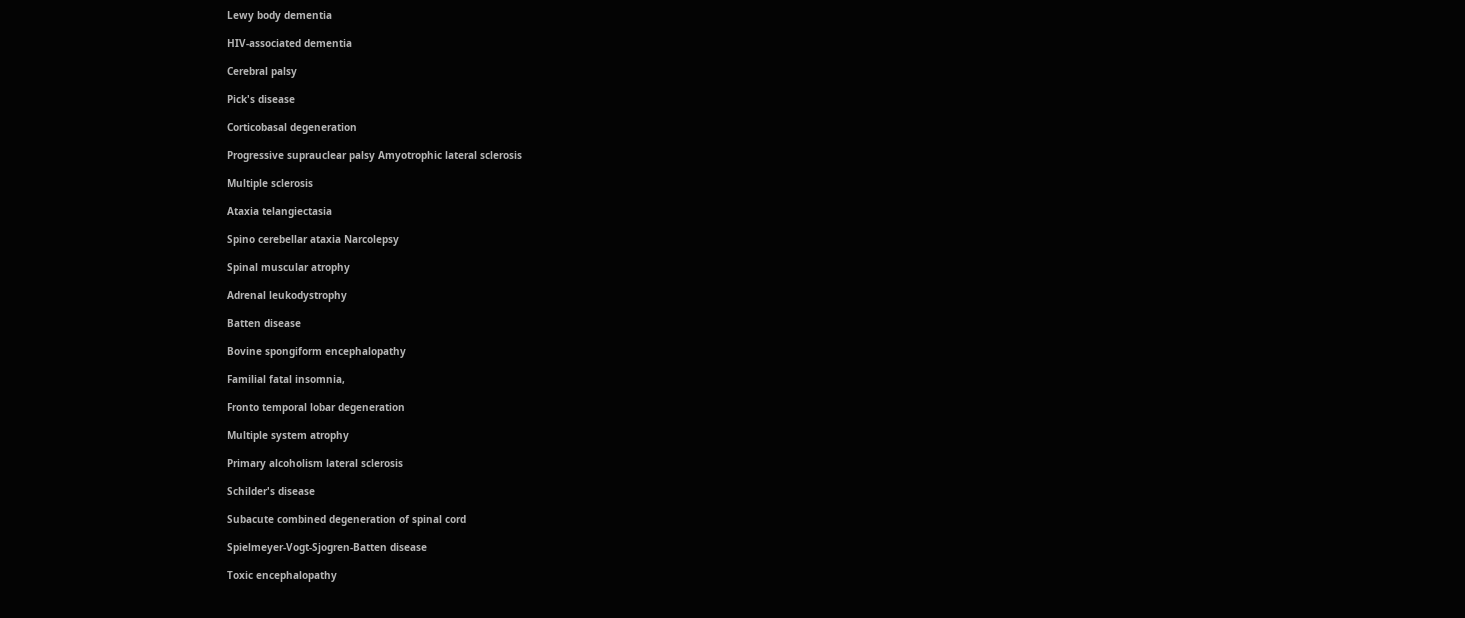Lewy body dementia

HIV-associated dementia

Cerebral palsy

Pick's disease

Corticobasal degeneration

Progressive suprauclear palsy Amyotrophic lateral sclerosis

Multiple sclerosis

Ataxia telangiectasia

Spino cerebellar ataxia Narcolepsy

Spinal muscular atrophy

Adrenal leukodystrophy

Batten disease

Bovine spongiform encephalopathy

Familial fatal insomnia,

Fronto temporal lobar degeneration

Multiple system atrophy

Primary alcoholism lateral sclerosis

Schilder's disease

Subacute combined degeneration of spinal cord

Spielmeyer-Vogt-Sjogren-Batten disease

Toxic encephalopathy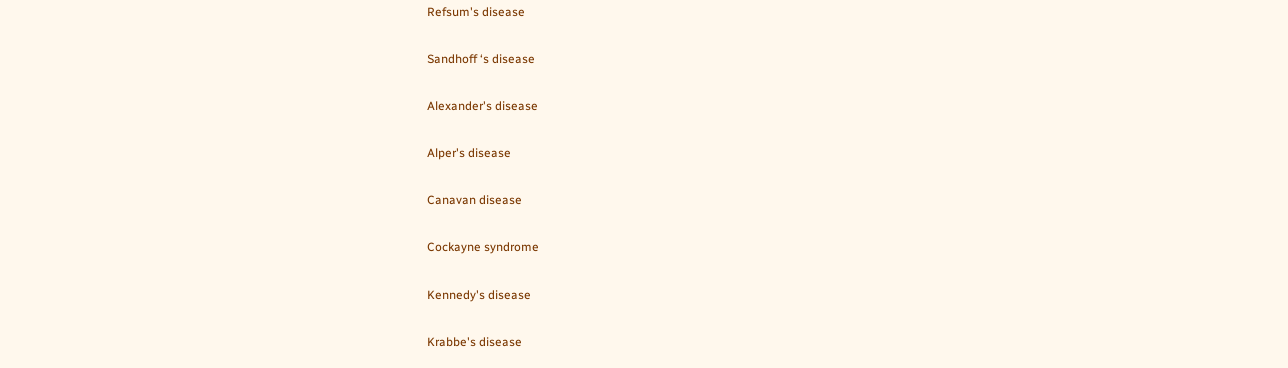Refsum's disease

Sandhoff ‘s disease

Alexander's disease

Alper's disease

Canavan disease

Cockayne syndrome

Kennedy's disease

Krabbe's disease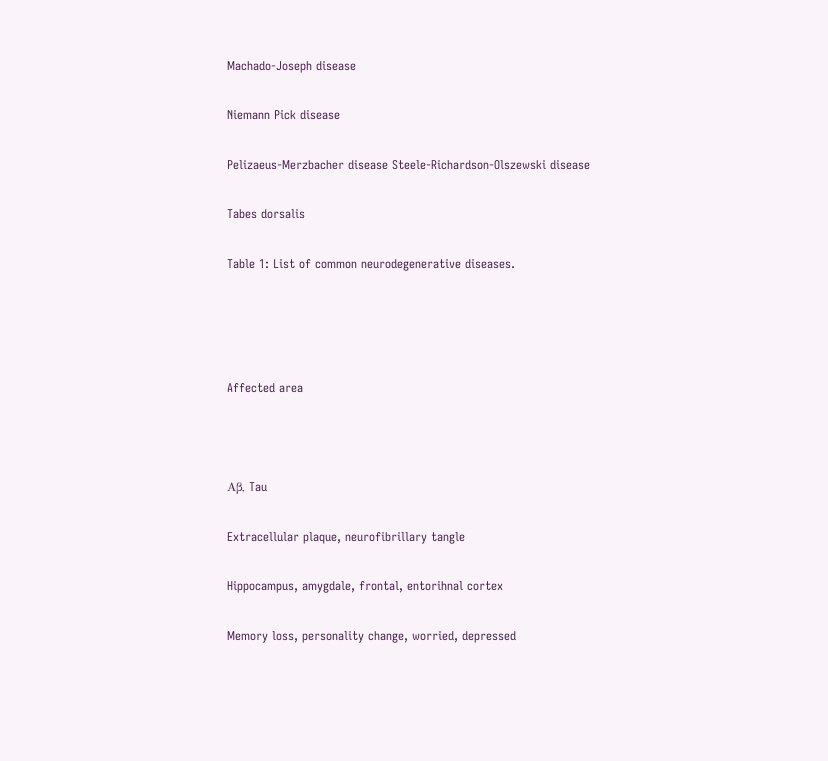Machado-Joseph disease

Niemann Pick disease

Pelizaeus-Merzbacher disease Steele-Richardson-Olszewski disease

Tabes dorsalis

Table 1: List of common neurodegenerative diseases.




Affected area



Aβ, Tau

Extracellular plaque, neurofibrillary tangle

Hippocampus, amygdale, frontal, entorihnal cortex

Memory loss, personality change, worried, depressed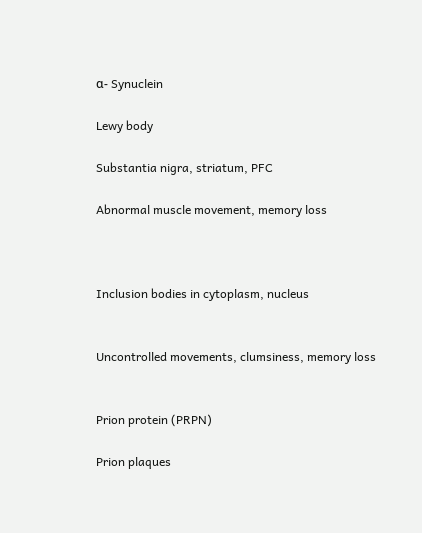α- Synuclein

Lewy body

Substantia nigra, striatum, PFC

Abnormal muscle movement, memory loss



Inclusion bodies in cytoplasm, nucleus


Uncontrolled movements, clumsiness, memory loss


Prion protein (PRPN)

Prion plaques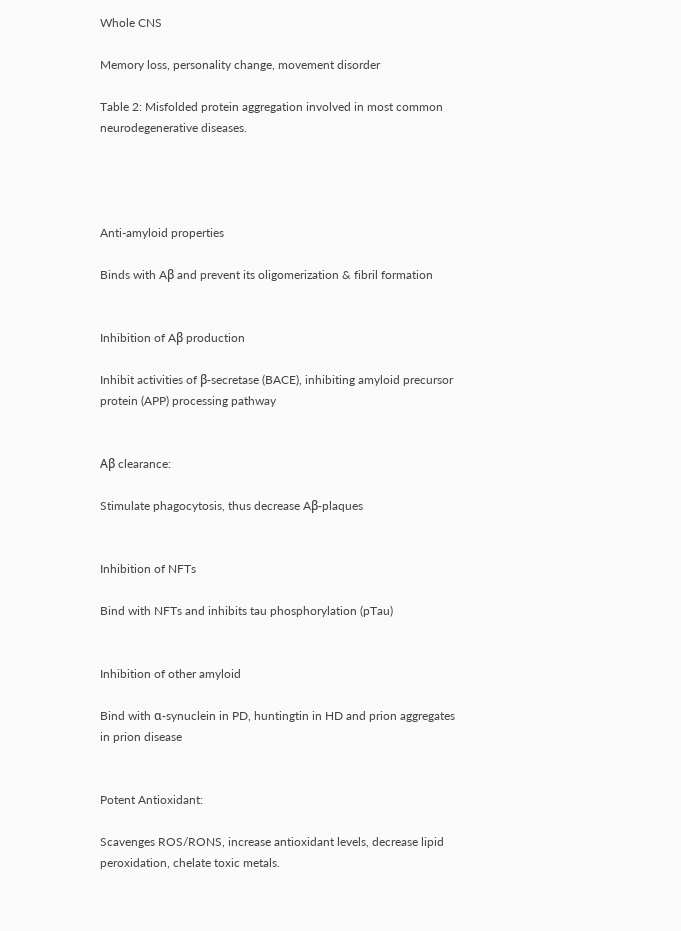Whole CNS

Memory loss, personality change, movement disorder

Table 2: Misfolded protein aggregation involved in most common neurodegenerative diseases.




Anti-amyloid properties

Binds with Aβ and prevent its oligomerization & fibril formation


Inhibition of Aβ production

Inhibit activities of β-secretase (BACE), inhibiting amyloid precursor protein (APP) processing pathway


Aβ clearance:

Stimulate phagocytosis, thus decrease Aβ-plaques


Inhibition of NFTs

Bind with NFTs and inhibits tau phosphorylation (pTau)


Inhibition of other amyloid

Bind with α-synuclein in PD, huntingtin in HD and prion aggregates in prion disease


Potent Antioxidant:

Scavenges ROS/RONS, increase antioxidant levels, decrease lipid peroxidation, chelate toxic metals.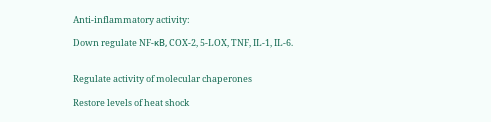Anti-inflammatory activity:

Down regulate NF-κB, COX-2, 5-LOX, TNF, IL-1, IL-6.


Regulate activity of molecular chaperones

Restore levels of heat shock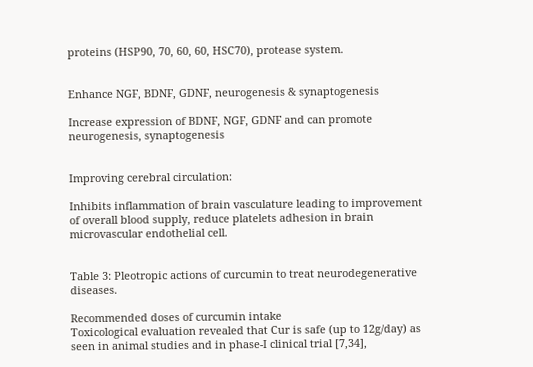proteins (HSP90, 70, 60, 60, HSC70), protease system.


Enhance NGF, BDNF, GDNF, neurogenesis & synaptogenesis

Increase expression of BDNF, NGF, GDNF and can promote neurogenesis, synaptogenesis


Improving cerebral circulation:

Inhibits inflammation of brain vasculature leading to improvement of overall blood supply, reduce platelets adhesion in brain microvascular endothelial cell.


Table 3: Pleotropic actions of curcumin to treat neurodegenerative diseases.

Recommended doses of curcumin intake
Toxicological evaluation revealed that Cur is safe (up to 12g/day) as seen in animal studies and in phase-I clinical trial [7,34],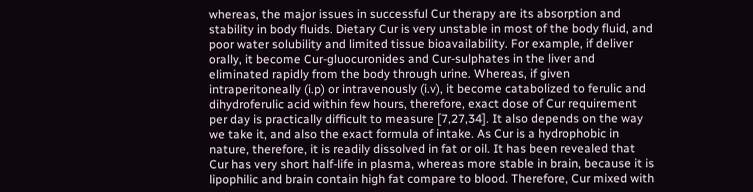whereas, the major issues in successful Cur therapy are its absorption and stability in body fluids. Dietary Cur is very unstable in most of the body fluid, and poor water solubility and limited tissue bioavailability. For example, if deliver orally, it become Cur-gluocuronides and Cur-sulphates in the liver and eliminated rapidly from the body through urine. Whereas, if given intraperitoneally (i.p) or intravenously (i.v), it become catabolized to ferulic and dihydroferulic acid within few hours, therefore, exact dose of Cur requirement per day is practically difficult to measure [7,27,34]. It also depends on the way we take it, and also the exact formula of intake. As Cur is a hydrophobic in nature, therefore, it is readily dissolved in fat or oil. It has been revealed that Cur has very short half-life in plasma, whereas more stable in brain, because it is lipophilic and brain contain high fat compare to blood. Therefore, Cur mixed with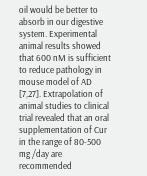oil would be better to absorb in our digestive system. Experimental animal results showed that 600 nM is sufficient to reduce pathology in mouse model of AD [7,27]. Extrapolation of animal studies to clinical trial revealed that an oral supplementation of Cur in the range of 80-500 mg /day are recommended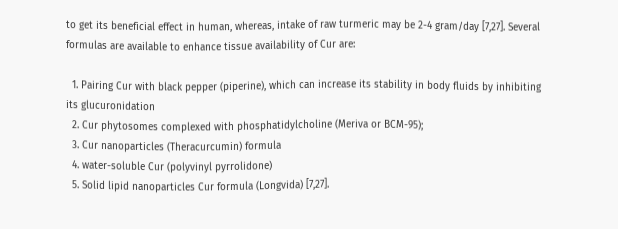to get its beneficial effect in human, whereas, intake of raw turmeric may be 2-4 gram/day [7,27]. Several formulas are available to enhance tissue availability of Cur are:

  1. Pairing Cur with black pepper (piperine), which can increase its stability in body fluids by inhibiting its glucuronidation
  2. Cur phytosomes complexed with phosphatidylcholine (Meriva or BCM-95);
  3. Cur nanoparticles (Theracurcumin) formula
  4. water-soluble Cur (polyvinyl pyrrolidone)
  5. Solid lipid nanoparticles Cur formula (Longvida) [7,27].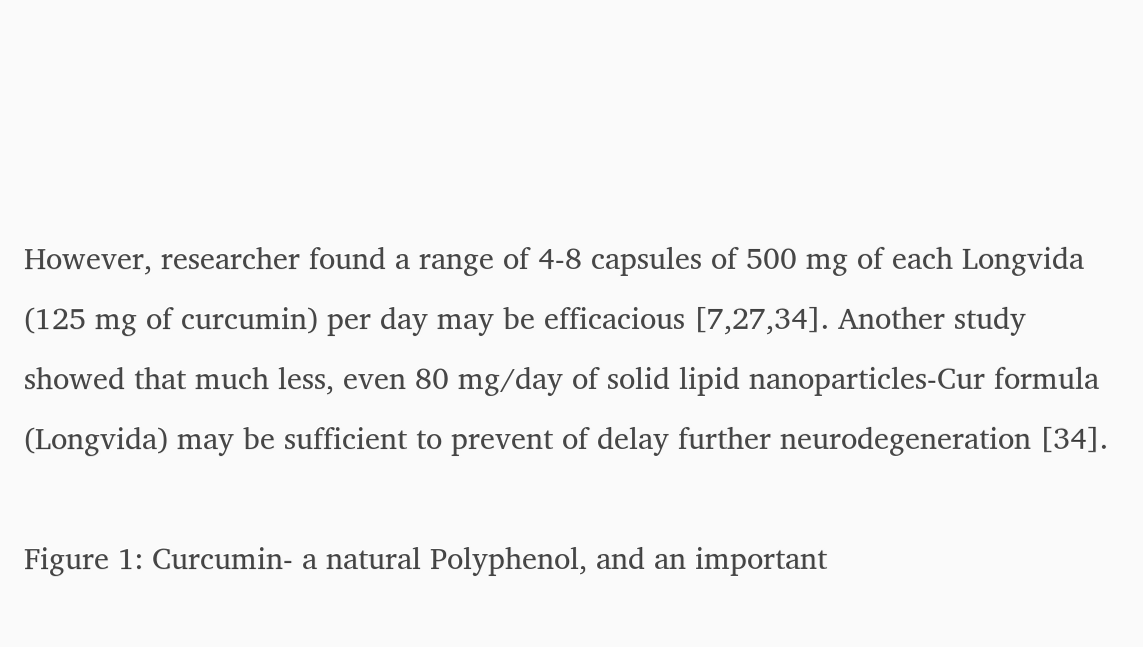However, researcher found a range of 4-8 capsules of 500 mg of each Longvida (125 mg of curcumin) per day may be efficacious [7,27,34]. Another study showed that much less, even 80 mg/day of solid lipid nanoparticles-Cur formula (Longvida) may be sufficient to prevent of delay further neurodegeneration [34].

Figure 1: Curcumin- a natural Polyphenol, and an important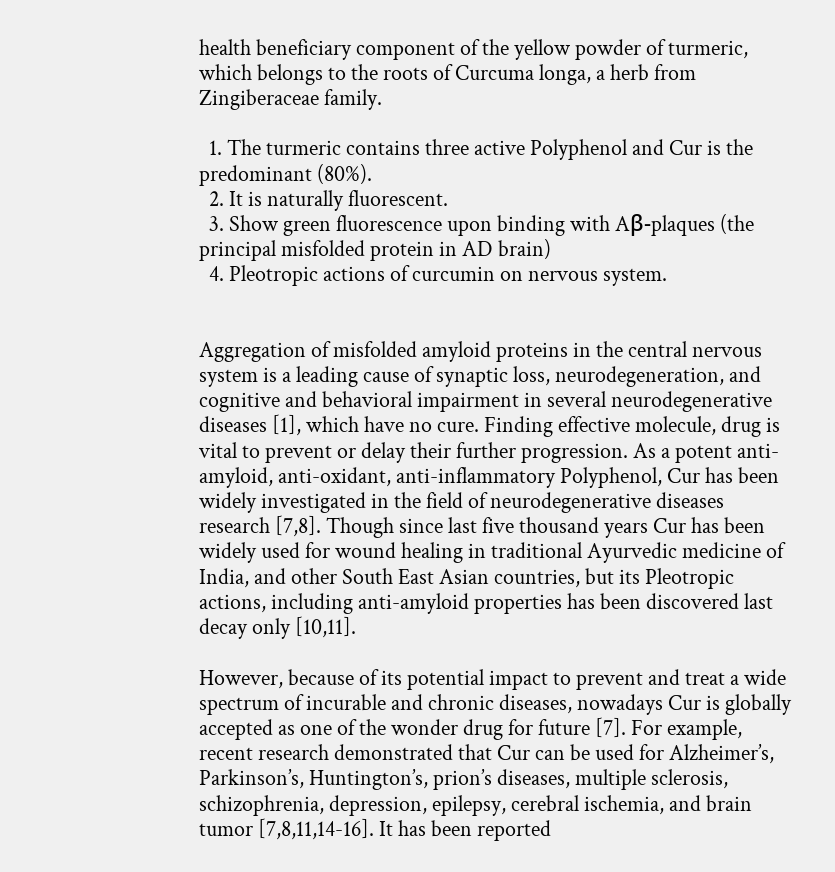health beneficiary component of the yellow powder of turmeric, which belongs to the roots of Curcuma longa, a herb from Zingiberaceae family.

  1. The turmeric contains three active Polyphenol and Cur is the predominant (80%).
  2. It is naturally fluorescent.
  3. Show green fluorescence upon binding with Aβ-plaques (the principal misfolded protein in AD brain)
  4. Pleotropic actions of curcumin on nervous system.


Aggregation of misfolded amyloid proteins in the central nervous system is a leading cause of synaptic loss, neurodegeneration, and cognitive and behavioral impairment in several neurodegenerative diseases [1], which have no cure. Finding effective molecule, drug is vital to prevent or delay their further progression. As a potent anti-amyloid, anti-oxidant, anti-inflammatory Polyphenol, Cur has been widely investigated in the field of neurodegenerative diseases research [7,8]. Though since last five thousand years Cur has been widely used for wound healing in traditional Ayurvedic medicine of India, and other South East Asian countries, but its Pleotropic actions, including anti-amyloid properties has been discovered last decay only [10,11].

However, because of its potential impact to prevent and treat a wide spectrum of incurable and chronic diseases, nowadays Cur is globally accepted as one of the wonder drug for future [7]. For example, recent research demonstrated that Cur can be used for Alzheimer’s, Parkinson’s, Huntington’s, prion’s diseases, multiple sclerosis, schizophrenia, depression, epilepsy, cerebral ischemia, and brain tumor [7,8,11,14-16]. It has been reported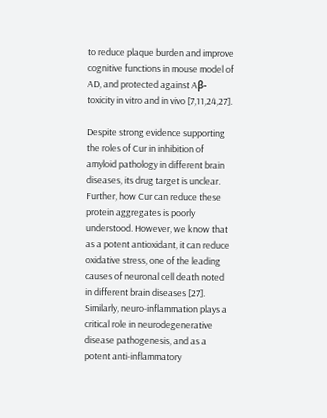to reduce plaque burden and improve cognitive functions in mouse model of AD, and protected against Aβ-toxicity in vitro and in vivo [7,11,24,27].

Despite strong evidence supporting the roles of Cur in inhibition of amyloid pathology in different brain diseases, its drug target is unclear. Further, how Cur can reduce these protein aggregates is poorly understood. However, we know that as a potent antioxidant, it can reduce oxidative stress, one of the leading causes of neuronal cell death noted in different brain diseases [27]. Similarly, neuro-inflammation plays a critical role in neurodegenerative disease pathogenesis, and as a potent anti-inflammatory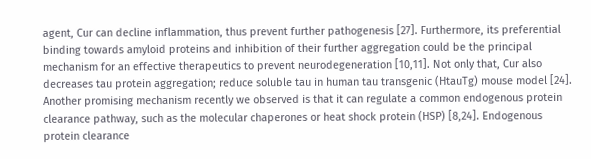agent, Cur can decline inflammation, thus prevent further pathogenesis [27]. Furthermore, its preferential binding towards amyloid proteins and inhibition of their further aggregation could be the principal mechanism for an effective therapeutics to prevent neurodegeneration [10,11]. Not only that, Cur also decreases tau protein aggregation; reduce soluble tau in human tau transgenic (HtauTg) mouse model [24]. Another promising mechanism recently we observed is that it can regulate a common endogenous protein clearance pathway, such as the molecular chaperones or heat shock protein (HSP) [8,24]. Endogenous protein clearance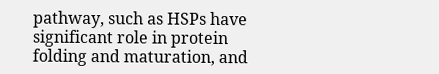pathway, such as HSPs have significant role in protein folding and maturation, and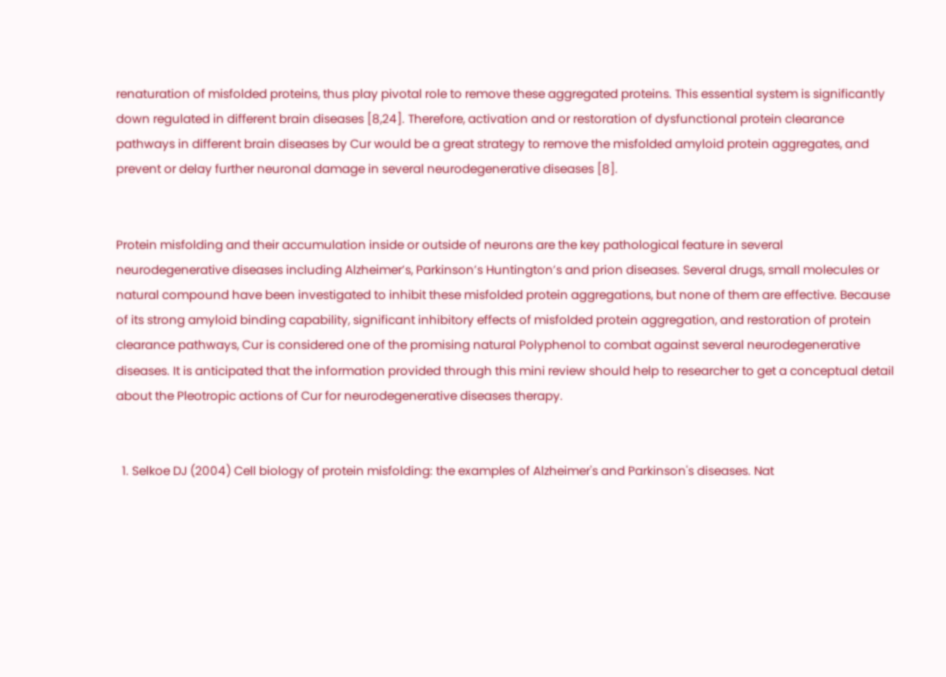renaturation of misfolded proteins, thus play pivotal role to remove these aggregated proteins. This essential system is significantly down regulated in different brain diseases [8,24]. Therefore, activation and or restoration of dysfunctional protein clearance pathways in different brain diseases by Cur would be a great strategy to remove the misfolded amyloid protein aggregates, and prevent or delay further neuronal damage in several neurodegenerative diseases [8].


Protein misfolding and their accumulation inside or outside of neurons are the key pathological feature in several neurodegenerative diseases including Alzheimer’s, Parkinson’s Huntington’s and prion diseases. Several drugs, small molecules or natural compound have been investigated to inhibit these misfolded protein aggregations, but none of them are effective. Because of its strong amyloid binding capability, significant inhibitory effects of misfolded protein aggregation, and restoration of protein clearance pathways, Cur is considered one of the promising natural Polyphenol to combat against several neurodegenerative diseases. It is anticipated that the information provided through this mini review should help to researcher to get a conceptual detail about the Pleotropic actions of Cur for neurodegenerative diseases therapy.


  1. Selkoe DJ (2004) Cell biology of protein misfolding: the examples of Alzheimer's and Parkinson's diseases. Nat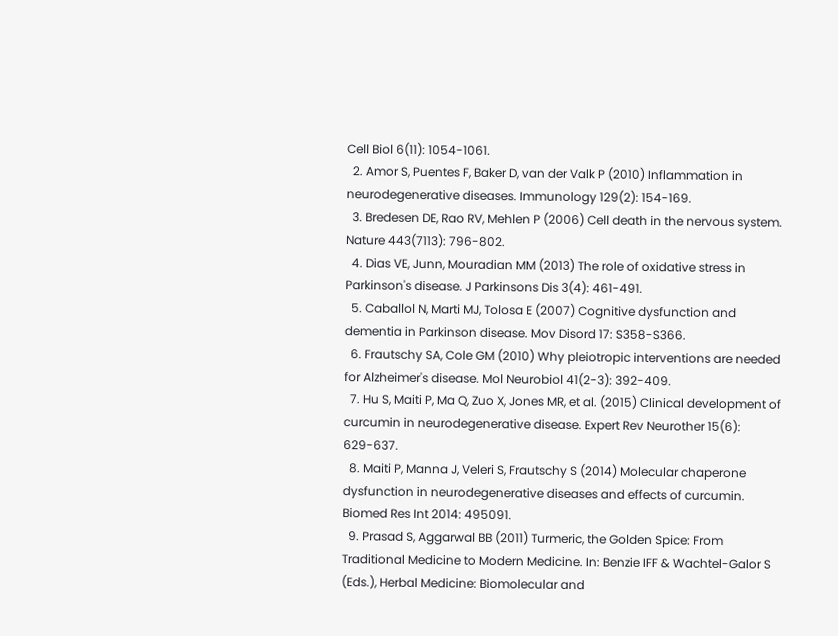Cell Biol 6(11): 1054-1061.
  2. Amor S, Puentes F, Baker D, van der Valk P (2010) Inflammation in neurodegenerative diseases. Immunology 129(2): 154-169.
  3. Bredesen DE, Rao RV, Mehlen P (2006) Cell death in the nervous system. Nature 443(7113): 796-802.
  4. Dias VE, Junn, Mouradian MM (2013) The role of oxidative stress in Parkinson's disease. J Parkinsons Dis 3(4): 461-491.
  5. Caballol N, Marti MJ, Tolosa E (2007) Cognitive dysfunction and dementia in Parkinson disease. Mov Disord 17: S358-S366.
  6. Frautschy SA, Cole GM (2010) Why pleiotropic interventions are needed for Alzheimer's disease. Mol Neurobiol 41(2-3): 392-409.
  7. Hu S, Maiti P, Ma Q, Zuo X, Jones MR, et al. (2015) Clinical development of curcumin in neurodegenerative disease. Expert Rev Neurother 15(6): 629-637.
  8. Maiti P, Manna J, Veleri S, Frautschy S (2014) Molecular chaperone dysfunction in neurodegenerative diseases and effects of curcumin. Biomed Res Int 2014: 495091.
  9. Prasad S, Aggarwal BB (2011) Turmeric, the Golden Spice: From Traditional Medicine to Modern Medicine. In: Benzie IFF & Wachtel-Galor S (Eds.), Herbal Medicine: Biomolecular and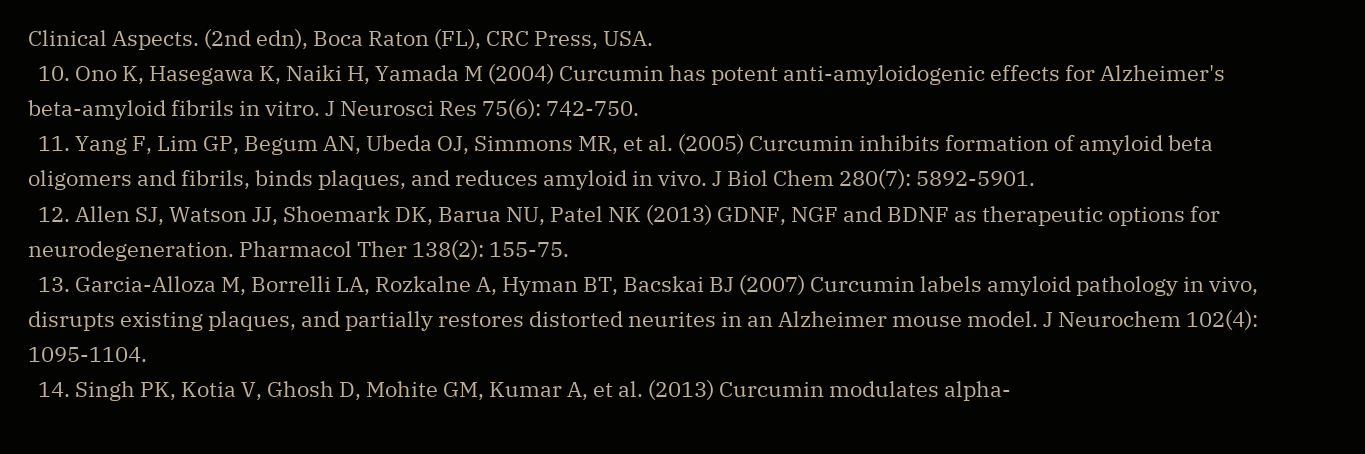Clinical Aspects. (2nd edn), Boca Raton (FL), CRC Press, USA.
  10. Ono K, Hasegawa K, Naiki H, Yamada M (2004) Curcumin has potent anti-amyloidogenic effects for Alzheimer's beta-amyloid fibrils in vitro. J Neurosci Res 75(6): 742-750.
  11. Yang F, Lim GP, Begum AN, Ubeda OJ, Simmons MR, et al. (2005) Curcumin inhibits formation of amyloid beta oligomers and fibrils, binds plaques, and reduces amyloid in vivo. J Biol Chem 280(7): 5892-5901.
  12. Allen SJ, Watson JJ, Shoemark DK, Barua NU, Patel NK (2013) GDNF, NGF and BDNF as therapeutic options for neurodegeneration. Pharmacol Ther 138(2): 155-75.
  13. Garcia-Alloza M, Borrelli LA, Rozkalne A, Hyman BT, Bacskai BJ (2007) Curcumin labels amyloid pathology in vivo, disrupts existing plaques, and partially restores distorted neurites in an Alzheimer mouse model. J Neurochem 102(4): 1095-1104.
  14. Singh PK, Kotia V, Ghosh D, Mohite GM, Kumar A, et al. (2013) Curcumin modulates alpha-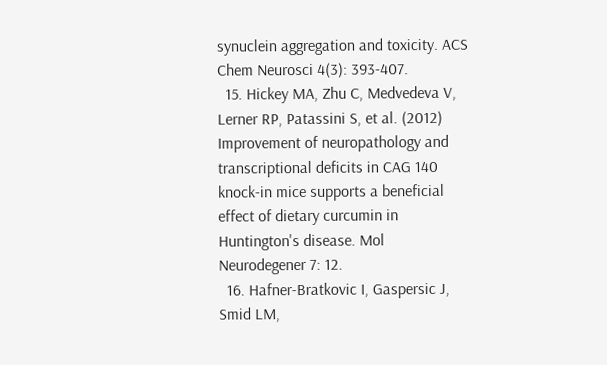synuclein aggregation and toxicity. ACS Chem Neurosci 4(3): 393-407.
  15. Hickey MA, Zhu C, Medvedeva V, Lerner RP, Patassini S, et al. (2012) Improvement of neuropathology and transcriptional deficits in CAG 140 knock-in mice supports a beneficial effect of dietary curcumin in Huntington's disease. Mol Neurodegener 7: 12.
  16. Hafner-Bratkovic I, Gaspersic J, Smid LM,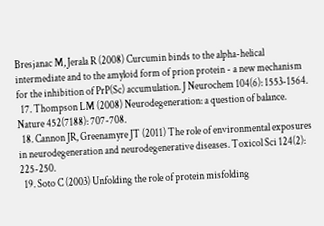Bresjanac M, Jerala R (2008) Curcumin binds to the alpha-helical intermediate and to the amyloid form of prion protein - a new mechanism for the inhibition of PrP(Sc) accumulation. J Neurochem 104(6): 1553-1564.
  17. Thompson LM (2008) Neurodegeneration: a question of balance. Nature 452(7188): 707-708.
  18. Cannon JR, Greenamyre JT (2011) The role of environmental exposures in neurodegeneration and neurodegenerative diseases. Toxicol Sci 124(2): 225-250.
  19. Soto C (2003) Unfolding the role of protein misfolding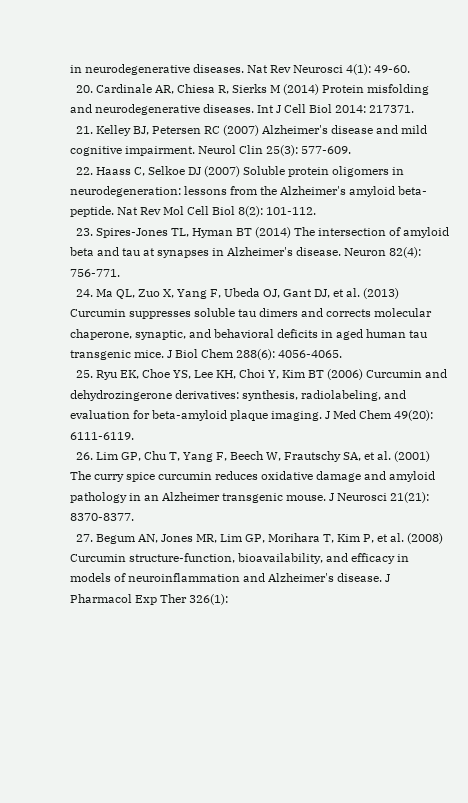in neurodegenerative diseases. Nat Rev Neurosci 4(1): 49-60.
  20. Cardinale AR, Chiesa R, Sierks M (2014) Protein misfolding and neurodegenerative diseases. Int J Cell Biol 2014: 217371.
  21. Kelley BJ, Petersen RC (2007) Alzheimer's disease and mild cognitive impairment. Neurol Clin 25(3): 577-609.
  22. Haass C, Selkoe DJ (2007) Soluble protein oligomers in neurodegeneration: lessons from the Alzheimer's amyloid beta-peptide. Nat Rev Mol Cell Biol 8(2): 101-112.
  23. Spires-Jones TL, Hyman BT (2014) The intersection of amyloid beta and tau at synapses in Alzheimer's disease. Neuron 82(4): 756-771.
  24. Ma QL, Zuo X, Yang F, Ubeda OJ, Gant DJ, et al. (2013) Curcumin suppresses soluble tau dimers and corrects molecular chaperone, synaptic, and behavioral deficits in aged human tau transgenic mice. J Biol Chem 288(6): 4056-4065.
  25. Ryu EK, Choe YS, Lee KH, Choi Y, Kim BT (2006) Curcumin and dehydrozingerone derivatives: synthesis, radiolabeling, and evaluation for beta-amyloid plaque imaging. J Med Chem 49(20): 6111-6119.
  26. Lim GP, Chu T, Yang F, Beech W, Frautschy SA, et al. (2001) The curry spice curcumin reduces oxidative damage and amyloid pathology in an Alzheimer transgenic mouse. J Neurosci 21(21): 8370-8377.
  27. Begum AN, Jones MR, Lim GP, Morihara T, Kim P, et al. (2008) Curcumin structure-function, bioavailability, and efficacy in models of neuroinflammation and Alzheimer's disease. J Pharmacol Exp Ther 326(1):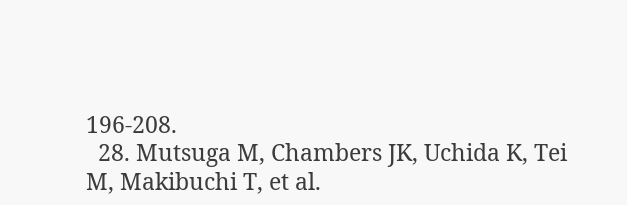196-208.
  28. Mutsuga M, Chambers JK, Uchida K, Tei M, Makibuchi T, et al.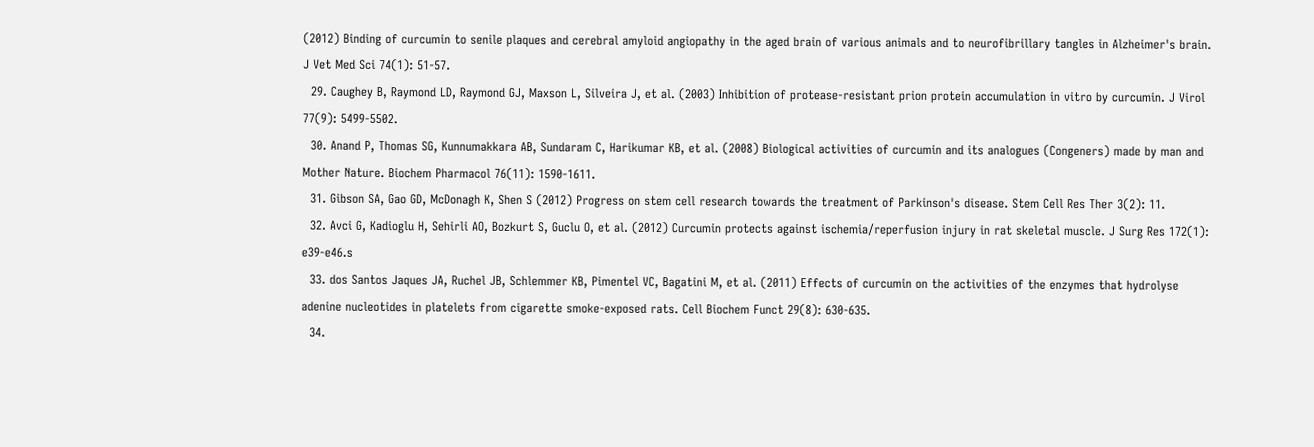(2012) Binding of curcumin to senile plaques and cerebral amyloid angiopathy in the aged brain of various animals and to neurofibrillary tangles in Alzheimer's brain. J Vet Med Sci 74(1): 51-57.
  29. Caughey B, Raymond LD, Raymond GJ, Maxson L, Silveira J, et al. (2003) Inhibition of protease-resistant prion protein accumulation in vitro by curcumin. J Virol 77(9): 5499-5502.
  30. Anand P, Thomas SG, Kunnumakkara AB, Sundaram C, Harikumar KB, et al. (2008) Biological activities of curcumin and its analogues (Congeners) made by man and Mother Nature. Biochem Pharmacol 76(11): 1590-1611.
  31. Gibson SA, Gao GD, McDonagh K, Shen S (2012) Progress on stem cell research towards the treatment of Parkinson's disease. Stem Cell Res Ther 3(2): 11.
  32. Avci G, Kadioglu H, Sehirli AO, Bozkurt S, Guclu O, et al. (2012) Curcumin protects against ischemia/reperfusion injury in rat skeletal muscle. J Surg Res 172(1): e39-e46.s
  33. dos Santos Jaques JA, Ruchel JB, Schlemmer KB, Pimentel VC, Bagatini M, et al. (2011) Effects of curcumin on the activities of the enzymes that hydrolyse adenine nucleotides in platelets from cigarette smoke-exposed rats. Cell Biochem Funct 29(8): 630-635.
  34.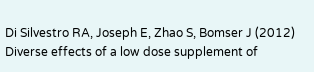Di Silvestro RA, Joseph E, Zhao S, Bomser J (2012) Diverse effects of a low dose supplement of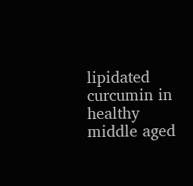lipidated curcumin in healthy middle aged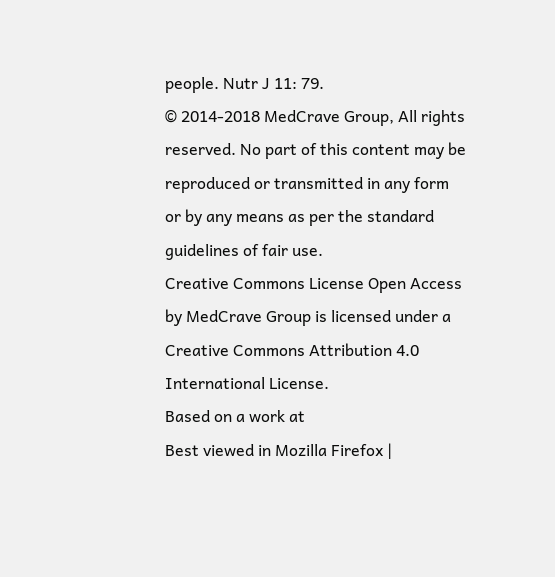people. Nutr J 11: 79.
© 2014-2018 MedCrave Group, All rights reserved. No part of this content may be reproduced or transmitted in any form or by any means as per the standard guidelines of fair use.
Creative Commons License Open Access by MedCrave Group is licensed under a Creative Commons Attribution 4.0 International License.
Based on a work at
Best viewed in Mozilla Firefox |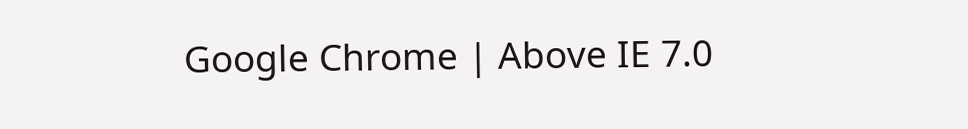Google Chrome | Above IE 7.0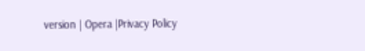version | Opera |Privacy Policy